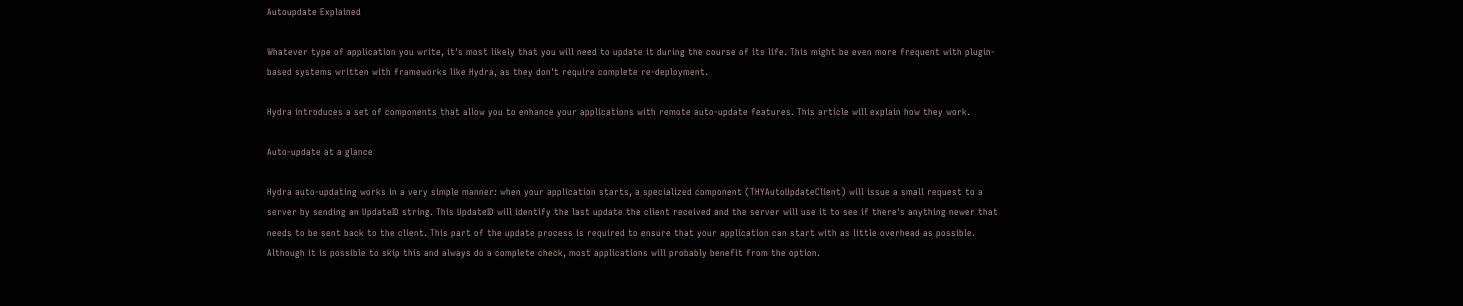Autoupdate Explained

Whatever type of application you write, it's most likely that you will need to update it during the course of its life. This might be even more frequent with plugin-based systems written with frameworks like Hydra, as they don't require complete re-deployment.

Hydra introduces a set of components that allow you to enhance your applications with remote auto-update features. This article will explain how they work.

Auto-update at a glance

Hydra auto-updating works in a very simple manner: when your application starts, a specialized component (THYAutoUpdateClient) will issue a small request to a server by sending an UpdateID string. This UpdateID will identify the last update the client received and the server will use it to see if there's anything newer that needs to be sent back to the client. This part of the update process is required to ensure that your application can start with as little overhead as possible. Although it is possible to skip this and always do a complete check, most applications will probably benefit from the option.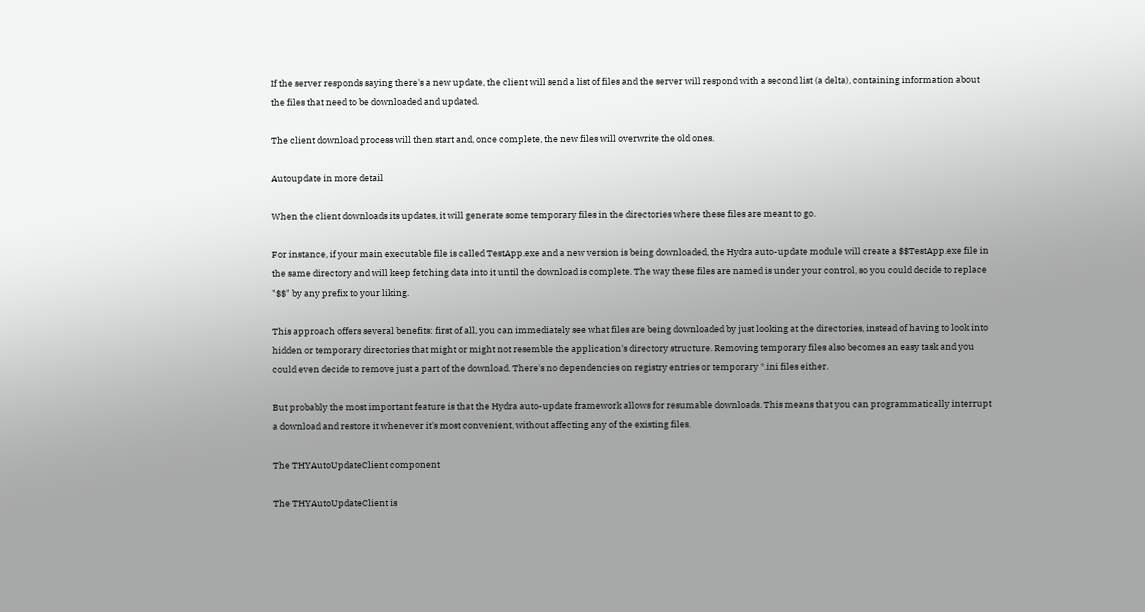If the server responds saying there's a new update, the client will send a list of files and the server will respond with a second list (a delta), containing information about the files that need to be downloaded and updated.

The client download process will then start and, once complete, the new files will overwrite the old ones.

Autoupdate in more detail

When the client downloads its updates, it will generate some temporary files in the directories where these files are meant to go.

For instance, if your main executable file is called TestApp.exe and a new version is being downloaded, the Hydra auto-update module will create a $$TestApp.exe file in the same directory and will keep fetching data into it until the download is complete. The way these files are named is under your control, so you could decide to replace "$$" by any prefix to your liking.

This approach offers several benefits: first of all, you can immediately see what files are being downloaded by just looking at the directories, instead of having to look into hidden or temporary directories that might or might not resemble the application's directory structure. Removing temporary files also becomes an easy task and you could even decide to remove just a part of the download. There's no dependencies on registry entries or temporary *.ini files either.

But probably the most important feature is that the Hydra auto-update framework allows for resumable downloads. This means that you can programmatically interrupt a download and restore it whenever it's most convenient, without affecting any of the existing files.

The THYAutoUpdateClient component

The THYAutoUpdateClient is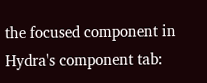the focused component in Hydra's component tab: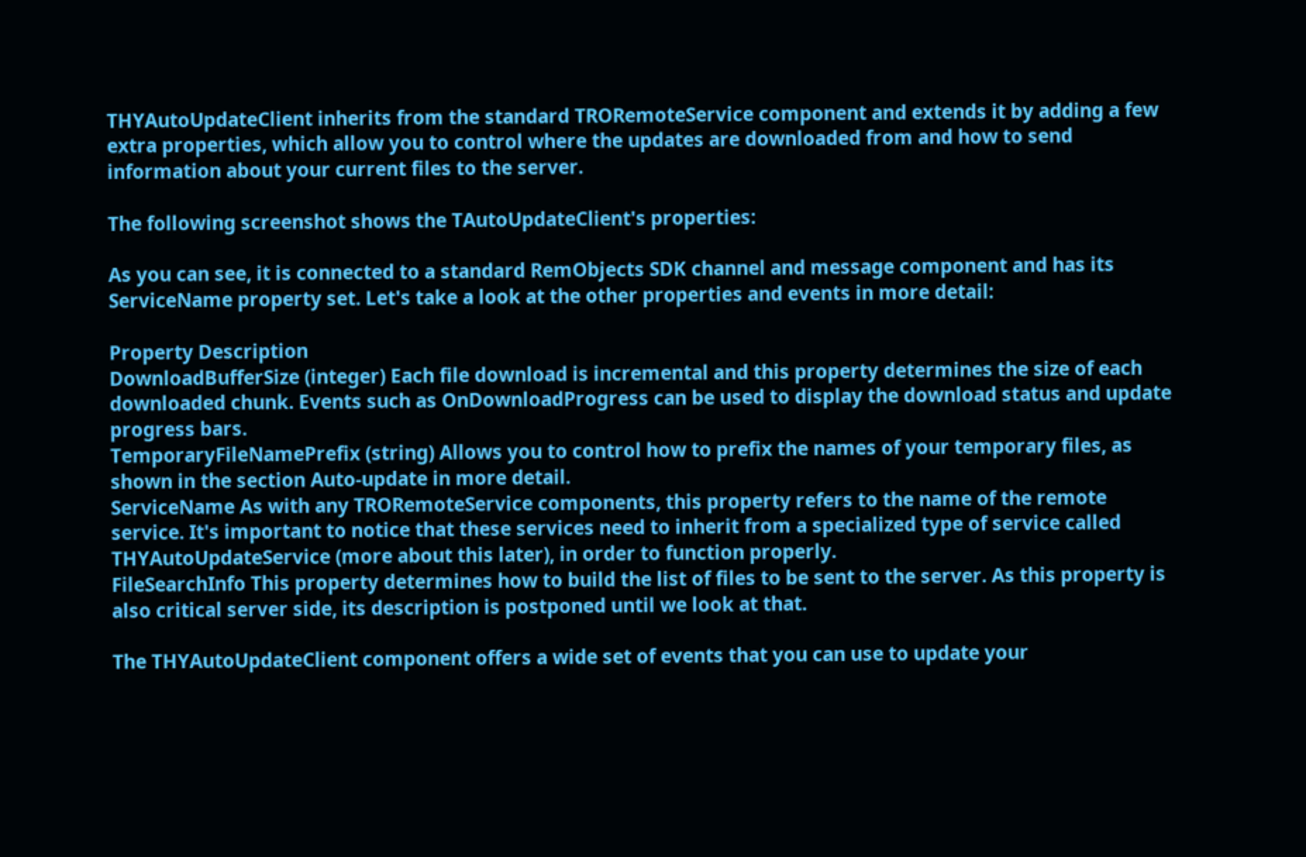THYAutoUpdateClient inherits from the standard TRORemoteService component and extends it by adding a few extra properties, which allow you to control where the updates are downloaded from and how to send information about your current files to the server.

The following screenshot shows the TAutoUpdateClient's properties:

As you can see, it is connected to a standard RemObjects SDK channel and message component and has its ServiceName property set. Let's take a look at the other properties and events in more detail:

Property Description
DownloadBufferSize (integer) Each file download is incremental and this property determines the size of each downloaded chunk. Events such as OnDownloadProgress can be used to display the download status and update progress bars.
TemporaryFileNamePrefix (string) Allows you to control how to prefix the names of your temporary files, as shown in the section Auto-update in more detail.
ServiceName As with any TRORemoteService components, this property refers to the name of the remote service. It's important to notice that these services need to inherit from a specialized type of service called THYAutoUpdateService (more about this later), in order to function properly.
FileSearchInfo This property determines how to build the list of files to be sent to the server. As this property is also critical server side, its description is postponed until we look at that.

The THYAutoUpdateClient component offers a wide set of events that you can use to update your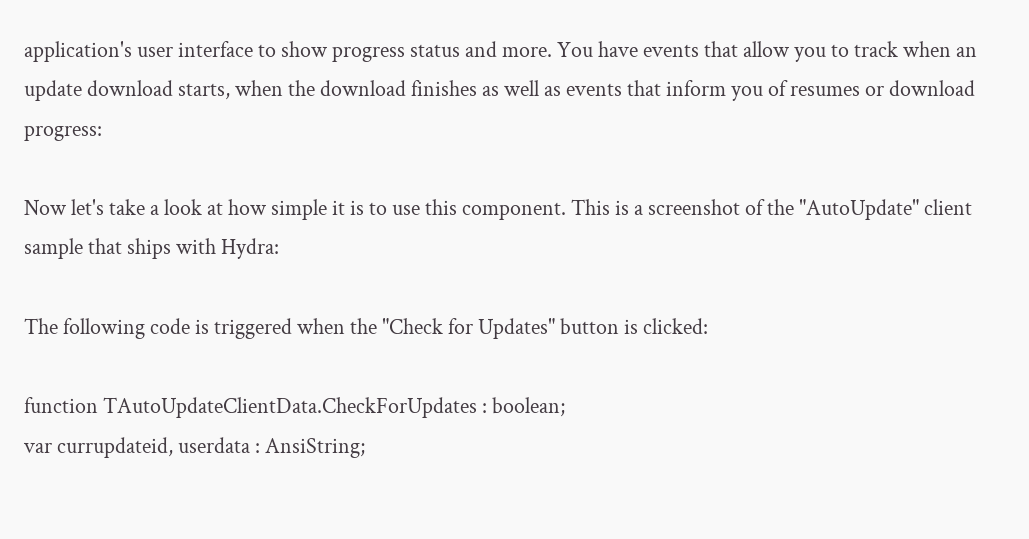application's user interface to show progress status and more. You have events that allow you to track when an update download starts, when the download finishes as well as events that inform you of resumes or download progress:

Now let's take a look at how simple it is to use this component. This is a screenshot of the "AutoUpdate" client sample that ships with Hydra:

The following code is triggered when the "Check for Updates" button is clicked:

function TAutoUpdateClientData.CheckForUpdates : boolean;
var currupdateid, userdata : AnsiString;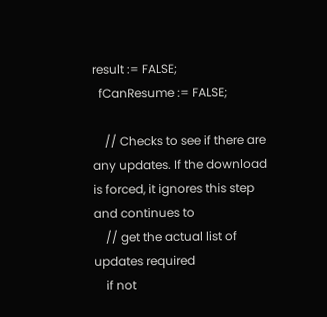result := FALSE;
  fCanResume := FALSE;

    // Checks to see if there are any updates. If the download is forced, it ignores this step and continues to
    // get the actual list of updates required
    if not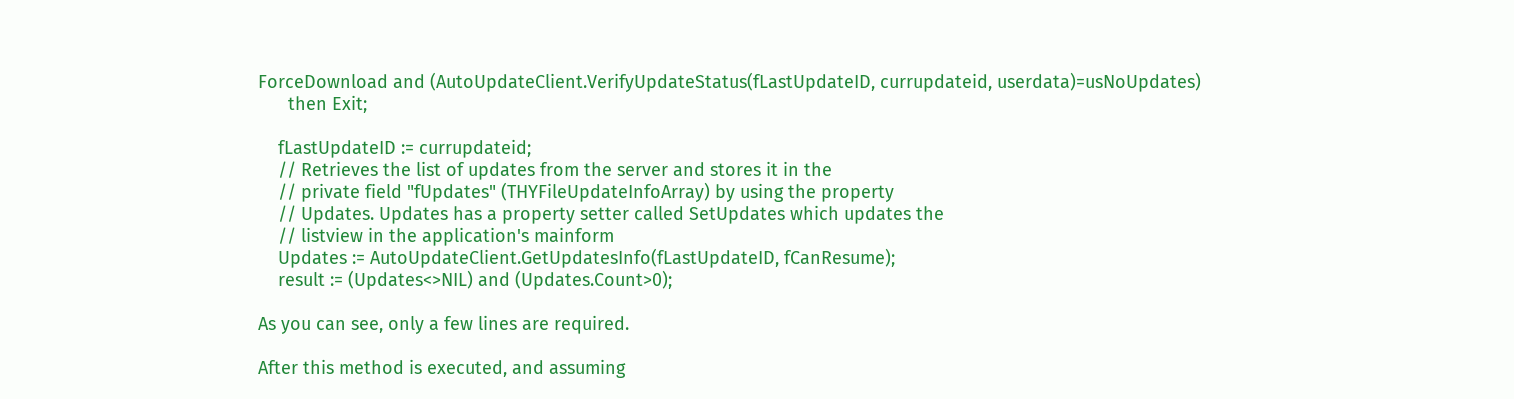ForceDownload and (AutoUpdateClient.VerifyUpdateStatus(fLastUpdateID, currupdateid, userdata)=usNoUpdates)
      then Exit;

    fLastUpdateID := currupdateid;
    // Retrieves the list of updates from the server and stores it in the
    // private field "fUpdates" (THYFileUpdateInfoArray) by using the property
    // Updates. Updates has a property setter called SetUpdates which updates the
    // listview in the application's mainform
    Updates := AutoUpdateClient.GetUpdatesInfo(fLastUpdateID, fCanResume);
    result := (Updates<>NIL) and (Updates.Count>0);

As you can see, only a few lines are required.

After this method is executed, and assuming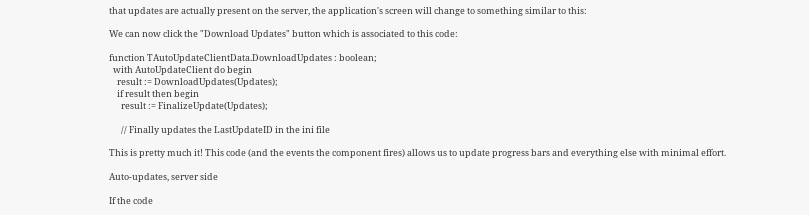that updates are actually present on the server, the application's screen will change to something similar to this:

We can now click the "Download Updates" button which is associated to this code:

function TAutoUpdateClientData.DownloadUpdates : boolean;
  with AutoUpdateClient do begin
    result := DownloadUpdates(Updates);
    if result then begin
      result := FinalizeUpdate(Updates);

      // Finally updates the LastUpdateID in the ini file

This is pretty much it! This code (and the events the component fires) allows us to update progress bars and everything else with minimal effort.

Auto-updates, server side

If the code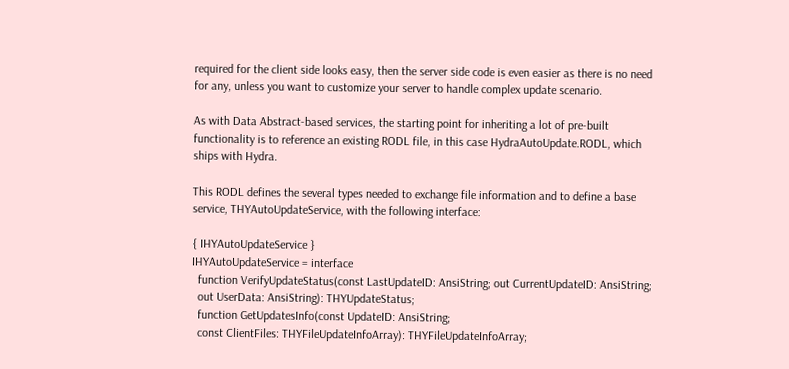required for the client side looks easy, then the server side code is even easier as there is no need for any, unless you want to customize your server to handle complex update scenario.

As with Data Abstract-based services, the starting point for inheriting a lot of pre-built functionality is to reference an existing RODL file, in this case HydraAutoUpdate.RODL, which ships with Hydra.

This RODL defines the several types needed to exchange file information and to define a base service, THYAutoUpdateService, with the following interface:

{ IHYAutoUpdateService }
IHYAutoUpdateService = interface
  function VerifyUpdateStatus(const LastUpdateID: AnsiString; out CurrentUpdateID: AnsiString;
  out UserData: AnsiString): THYUpdateStatus;
  function GetUpdatesInfo(const UpdateID: AnsiString;
  const ClientFiles: THYFileUpdateInfoArray): THYFileUpdateInfoArray;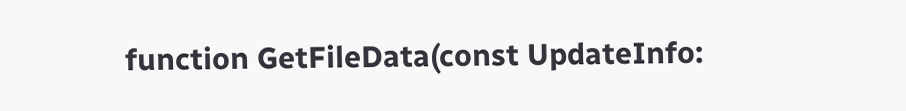function GetFileData(const UpdateInfo: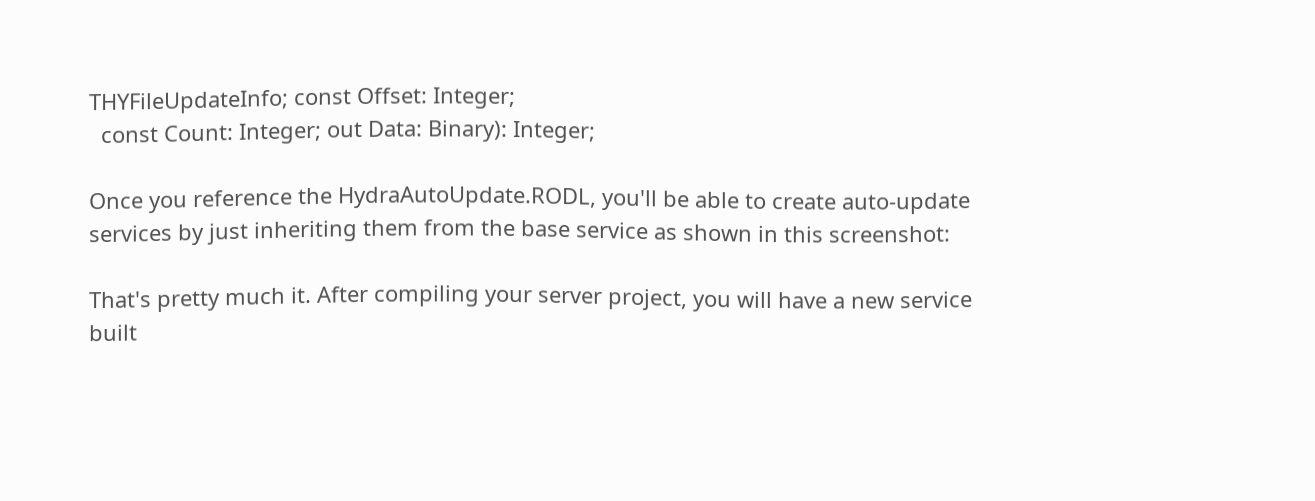THYFileUpdateInfo; const Offset: Integer;
  const Count: Integer; out Data: Binary): Integer;

Once you reference the HydraAutoUpdate.RODL, you'll be able to create auto-update services by just inheriting them from the base service as shown in this screenshot:

That's pretty much it. After compiling your server project, you will have a new service built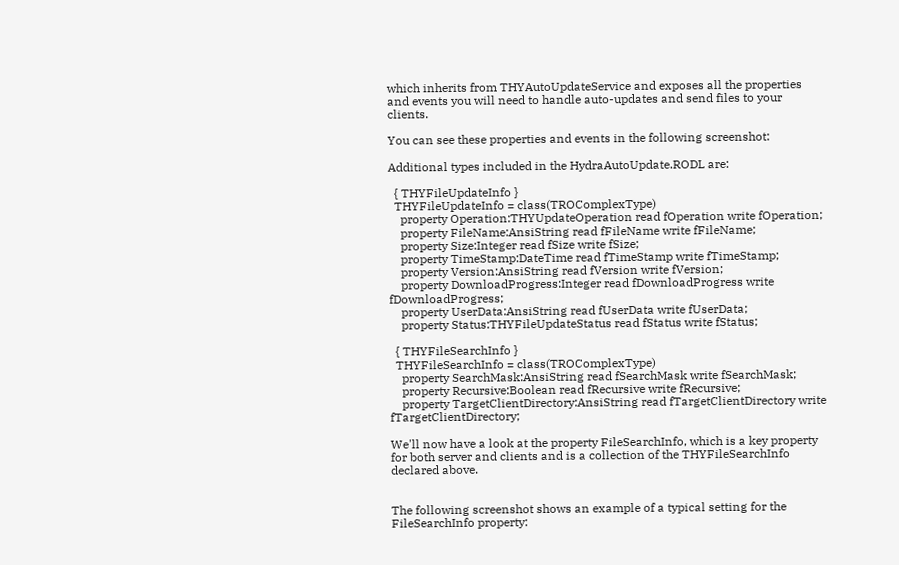which inherits from THYAutoUpdateService and exposes all the properties and events you will need to handle auto-updates and send files to your clients.

You can see these properties and events in the following screenshot:

Additional types included in the HydraAutoUpdate.RODL are:

  { THYFileUpdateInfo }
  THYFileUpdateInfo = class(TROComplexType)
    property Operation:THYUpdateOperation read fOperation write fOperation;
    property FileName:AnsiString read fFileName write fFileName;
    property Size:Integer read fSize write fSize;
    property TimeStamp:DateTime read fTimeStamp write fTimeStamp;
    property Version:AnsiString read fVersion write fVersion;
    property DownloadProgress:Integer read fDownloadProgress write fDownloadProgress;
    property UserData:AnsiString read fUserData write fUserData;
    property Status:THYFileUpdateStatus read fStatus write fStatus;

  { THYFileSearchInfo }
  THYFileSearchInfo = class(TROComplexType)
    property SearchMask:AnsiString read fSearchMask write fSearchMask;
    property Recursive:Boolean read fRecursive write fRecursive;
    property TargetClientDirectory:AnsiString read fTargetClientDirectory write fTargetClientDirectory;

We'll now have a look at the property FileSearchInfo, which is a key property for both server and clients and is a collection of the THYFileSearchInfo declared above.


The following screenshot shows an example of a typical setting for the FileSearchInfo property: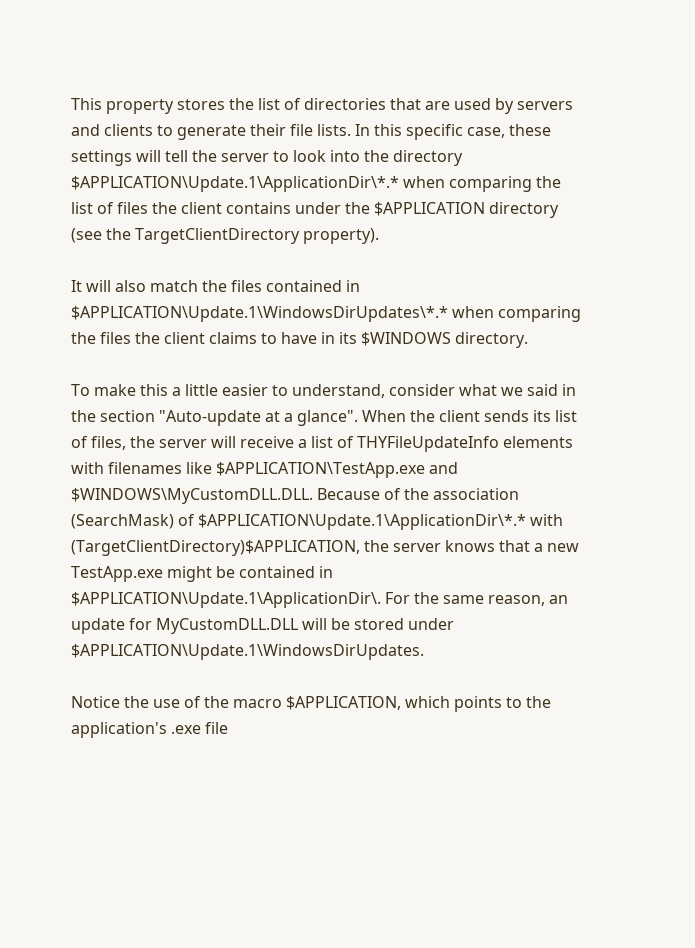This property stores the list of directories that are used by servers and clients to generate their file lists. In this specific case, these settings will tell the server to look into the directory $APPLICATION\Update.1\ApplicationDir\*.* when comparing the list of files the client contains under the $APPLICATION directory (see the TargetClientDirectory property).

It will also match the files contained in $APPLICATION\Update.1\WindowsDirUpdates\*.* when comparing the files the client claims to have in its $WINDOWS directory.

To make this a little easier to understand, consider what we said in the section "Auto-update at a glance". When the client sends its list of files, the server will receive a list of THYFileUpdateInfo elements with filenames like $APPLICATION\TestApp.exe and $WINDOWS\MyCustomDLL.DLL. Because of the association (SearchMask) of $APPLICATION\Update.1\ApplicationDir\*.* with (TargetClientDirectory)$APPLICATION, the server knows that a new TestApp.exe might be contained in $APPLICATION\Update.1\ApplicationDir\. For the same reason, an update for MyCustomDLL.DLL will be stored under $APPLICATION\Update.1\WindowsDirUpdates.

Notice the use of the macro $APPLICATION, which points to the application's .exe file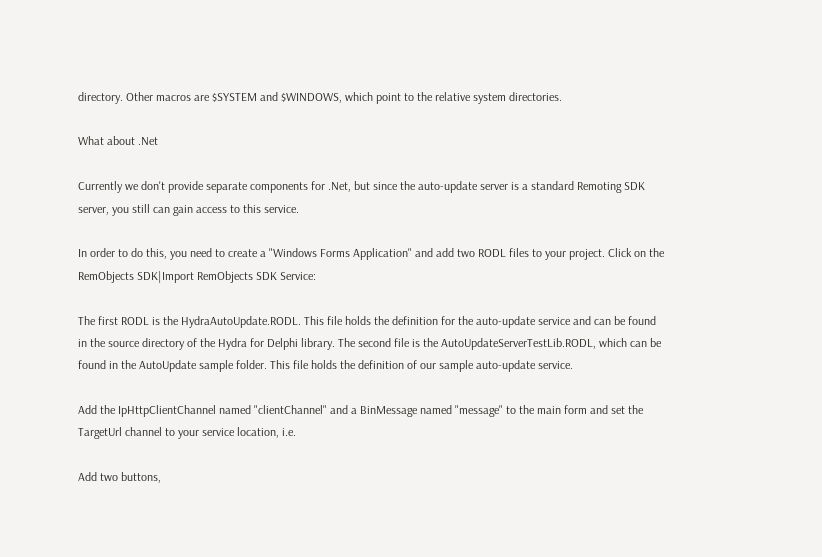directory. Other macros are $SYSTEM and $WINDOWS, which point to the relative system directories.

What about .Net

Currently we don't provide separate components for .Net, but since the auto-update server is a standard Remoting SDK server, you still can gain access to this service.

In order to do this, you need to create a "Windows Forms Application" and add two RODL files to your project. Click on the RemObjects SDK|Import RemObjects SDK Service:

The first RODL is the HydraAutoUpdate.RODL. This file holds the definition for the auto-update service and can be found in the source directory of the Hydra for Delphi library. The second file is the AutoUpdateServerTestLib.RODL, which can be found in the AutoUpdate sample folder. This file holds the definition of our sample auto-update service.

Add the IpHttpClientChannel named "clientChannel" and a BinMessage named "message" to the main form and set the TargetUrl channel to your service location, i.e.

Add two buttons,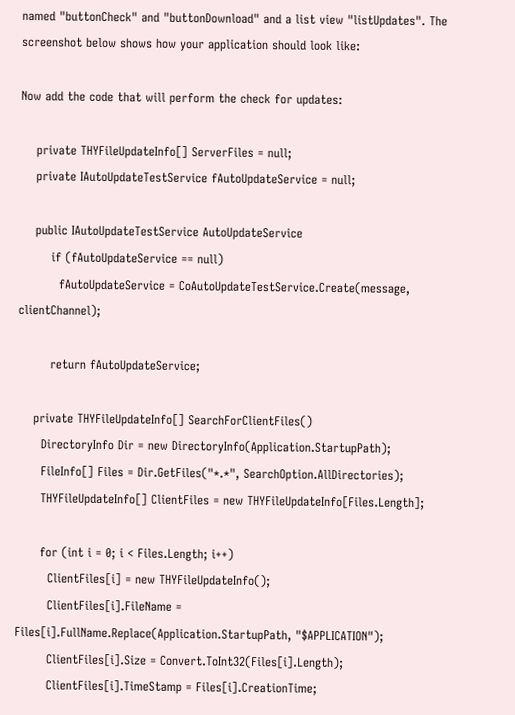named "buttonCheck" and "buttonDownload" and a list view "listUpdates". The screenshot below shows how your application should look like:

Now add the code that will perform the check for updates:

    private THYFileUpdateInfo[] ServerFiles = null;
    private IAutoUpdateTestService fAutoUpdateService = null;

    public IAutoUpdateTestService AutoUpdateService
        if (fAutoUpdateService == null)
          fAutoUpdateService = CoAutoUpdateTestService.Create(message, clientChannel);

        return fAutoUpdateService;

    private THYFileUpdateInfo[] SearchForClientFiles()
      DirectoryInfo Dir = new DirectoryInfo(Application.StartupPath);
      FileInfo[] Files = Dir.GetFiles("*.*", SearchOption.AllDirectories);
      THYFileUpdateInfo[] ClientFiles = new THYFileUpdateInfo[Files.Length];

      for (int i = 0; i < Files.Length; i++)
        ClientFiles[i] = new THYFileUpdateInfo();
        ClientFiles[i].FileName = Files[i].FullName.Replace(Application.StartupPath, "$APPLICATION");
        ClientFiles[i].Size = Convert.ToInt32(Files[i].Length);
        ClientFiles[i].TimeStamp = Files[i].CreationTime;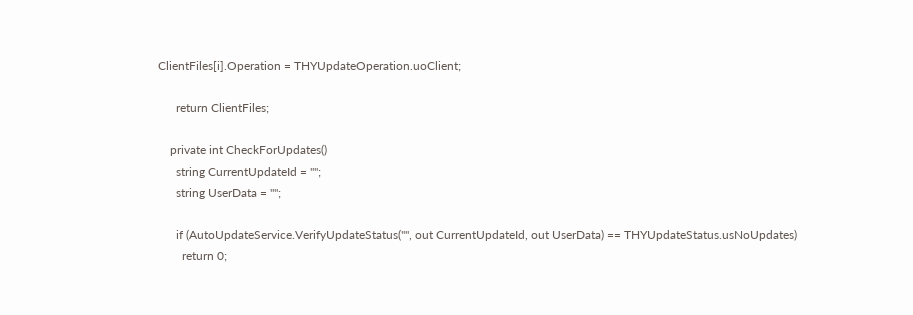ClientFiles[i].Operation = THYUpdateOperation.uoClient;

      return ClientFiles;

    private int CheckForUpdates()
      string CurrentUpdateId = "";
      string UserData = "";

      if (AutoUpdateService.VerifyUpdateStatus("", out CurrentUpdateId, out UserData) == THYUpdateStatus.usNoUpdates)
        return 0;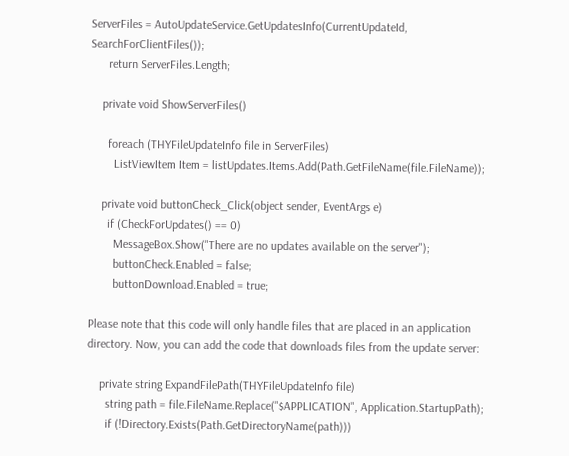ServerFiles = AutoUpdateService.GetUpdatesInfo(CurrentUpdateId, SearchForClientFiles());
      return ServerFiles.Length;

    private void ShowServerFiles()

      foreach (THYFileUpdateInfo file in ServerFiles)
        ListViewItem Item = listUpdates.Items.Add(Path.GetFileName(file.FileName));

    private void buttonCheck_Click(object sender, EventArgs e)
      if (CheckForUpdates() == 0)
        MessageBox.Show("There are no updates available on the server");
        buttonCheck.Enabled = false;
        buttonDownload.Enabled = true;

Please note that this code will only handle files that are placed in an application directory. Now, you can add the code that downloads files from the update server:

    private string ExpandFilePath(THYFileUpdateInfo file)
      string path = file.FileName.Replace("$APPLICATION", Application.StartupPath);
      if (!Directory.Exists(Path.GetDirectoryName(path)))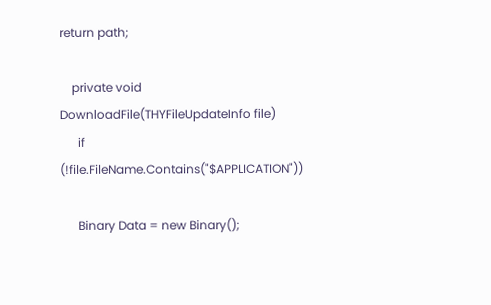return path;

    private void DownloadFile(THYFileUpdateInfo file)
      if (!file.FileName.Contains("$APPLICATION"))

      Binary Data = new Binary();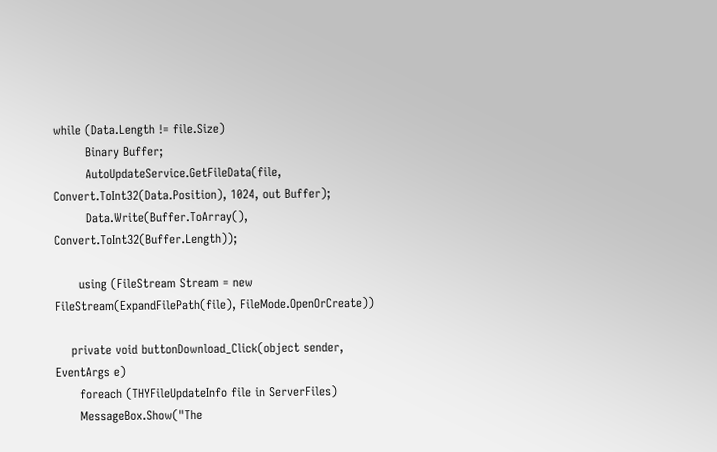while (Data.Length != file.Size)
        Binary Buffer;
        AutoUpdateService.GetFileData(file, Convert.ToInt32(Data.Position), 1024, out Buffer);
        Data.Write(Buffer.ToArray(), Convert.ToInt32(Buffer.Length));

      using (FileStream Stream = new FileStream(ExpandFilePath(file), FileMode.OpenOrCreate))

    private void buttonDownload_Click(object sender, EventArgs e)
      foreach (THYFileUpdateInfo file in ServerFiles)
      MessageBox.Show("The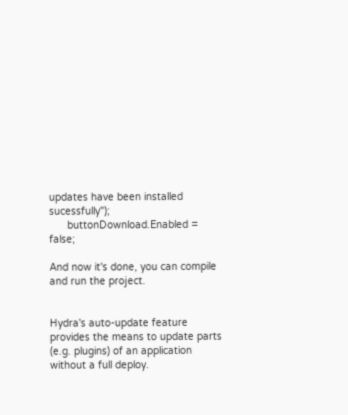updates have been installed sucessfully");
      buttonDownload.Enabled = false;

And now it's done, you can compile and run the project.


Hydra's auto-update feature provides the means to update parts (e.g. plugins) of an application without a full deploy.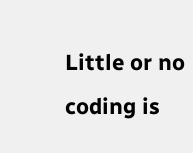Little or no coding is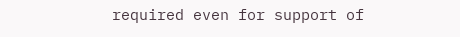required even for support of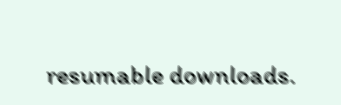resumable downloads.